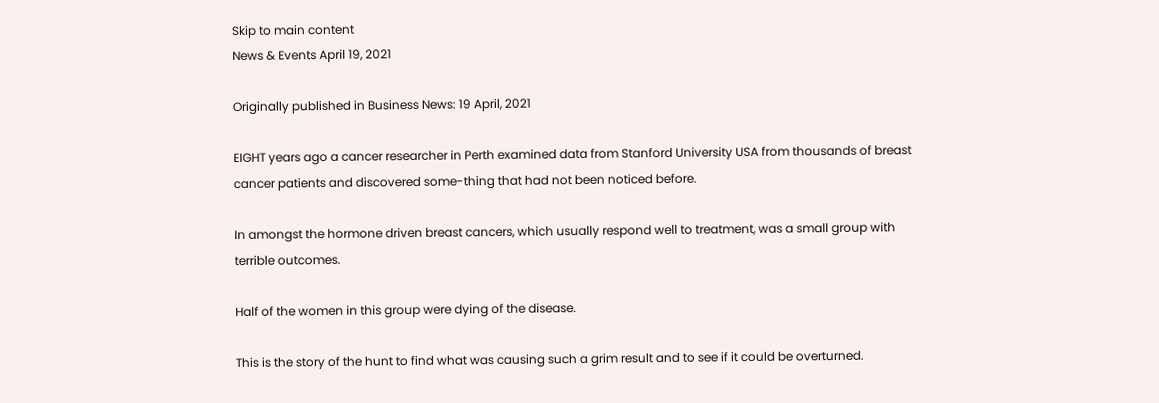Skip to main content
News & Events April 19, 2021

Originally published in Business News: 19 April, 2021

EIGHT years ago a cancer researcher in Perth examined data from Stanford University USA from thousands of breast cancer patients and discovered some-thing that had not been noticed before.

In amongst the hormone driven breast cancers, which usually respond well to treatment, was a small group with terrible outcomes.

Half of the women in this group were dying of the disease.

This is the story of the hunt to find what was causing such a grim result and to see if it could be overturned.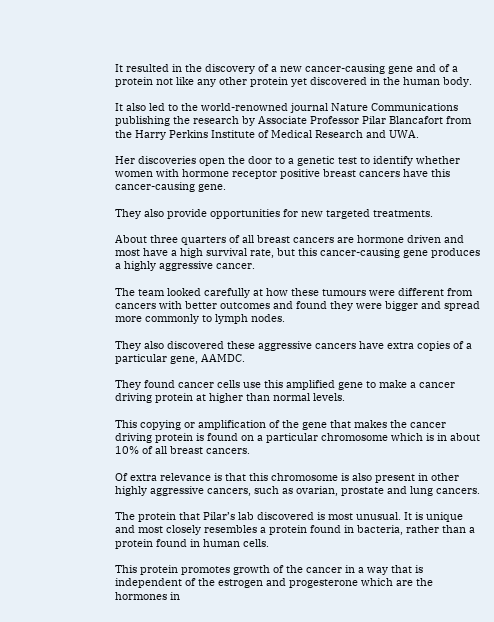It resulted in the discovery of a new cancer-causing gene and of a protein not like any other protein yet discovered in the human body.

It also led to the world-renowned journal Nature Communications publishing the research by Associate Professor Pilar Blancafort from the Harry Perkins Institute of Medical Research and UWA.

Her discoveries open the door to a genetic test to identify whether women with hormone receptor positive breast cancers have this cancer-causing gene.

They also provide opportunities for new targeted treatments.

About three quarters of all breast cancers are hormone driven and most have a high survival rate, but this cancer-causing gene produces a highly aggressive cancer.

The team looked carefully at how these tumours were different from cancers with better outcomes and found they were bigger and spread more commonly to lymph nodes.

They also discovered these aggressive cancers have extra copies of a particular gene, AAMDC.

They found cancer cells use this amplified gene to make a cancer driving protein at higher than normal levels.

This copying or amplification of the gene that makes the cancer driving protein is found on a particular chromosome which is in about 10% of all breast cancers.

Of extra relevance is that this chromosome is also present in other highly aggressive cancers, such as ovarian, prostate and lung cancers.

The protein that Pilar’s lab discovered is most unusual. It is unique and most closely resembles a protein found in bacteria, rather than a protein found in human cells.

This protein promotes growth of the cancer in a way that is independent of the estrogen and progesterone which are the hormones in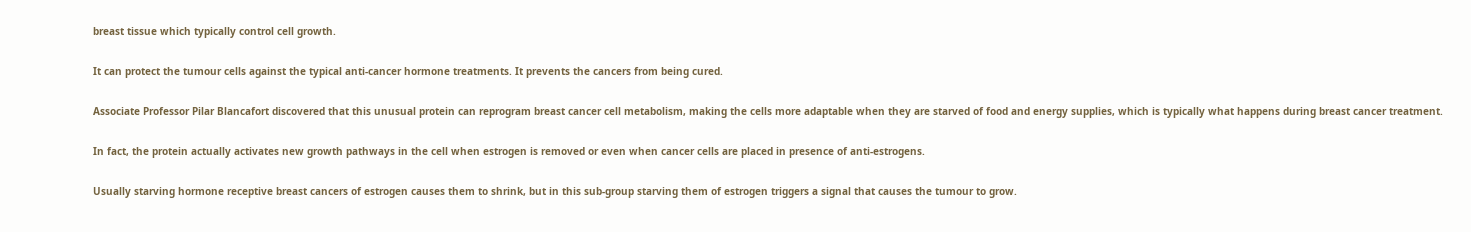breast tissue which typically control cell growth.

It can protect the tumour cells against the typical anti-cancer hormone treatments. It prevents the cancers from being cured.

Associate Professor Pilar Blancafort discovered that this unusual protein can reprogram breast cancer cell metabolism, making the cells more adaptable when they are starved of food and energy supplies, which is typically what happens during breast cancer treatment.

In fact, the protein actually activates new growth pathways in the cell when estrogen is removed or even when cancer cells are placed in presence of anti-estrogens.

Usually starving hormone receptive breast cancers of estrogen causes them to shrink, but in this sub-group starving them of estrogen triggers a signal that causes the tumour to grow.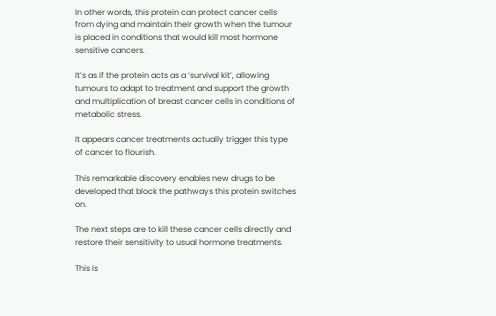In other words, this protein can protect cancer cells from dying and maintain their growth when the tumour is placed in conditions that would kill most hormone sensitive cancers.

It’s as if the protein acts as a ‘survival kit’, allowing tumours to adapt to treatment and support the growth and multiplication of breast cancer cells in conditions of metabolic stress.

It appears cancer treatments actually trigger this type of cancer to flourish.

This remarkable discovery enables new drugs to be developed that block the pathways this protein switches on.

The next steps are to kill these cancer cells directly and restore their sensitivity to usual hormone treatments.

This is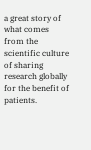a great story of what comes from the scientific culture of sharing research globally for the benefit of patients.